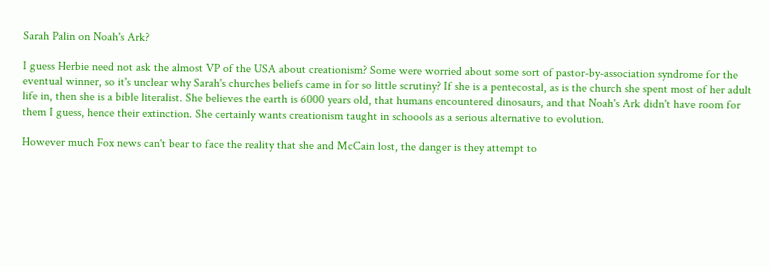Sarah Palin on Noah's Ark?

I guess Herbie need not ask the almost VP of the USA about creationism? Some were worried about some sort of pastor-by-association syndrome for the eventual winner, so it's unclear why Sarah's churches beliefs came in for so little scrutiny? If she is a pentecostal, as is the church she spent most of her adult life in, then she is a bible literalist. She believes the earth is 6000 years old, that humans encountered dinosaurs, and that Noah's Ark didn't have room for them I guess, hence their extinction. She certainly wants creationism taught in schoools as a serious alternative to evolution.

However much Fox news can't bear to face the reality that she and McCain lost, the danger is they attempt to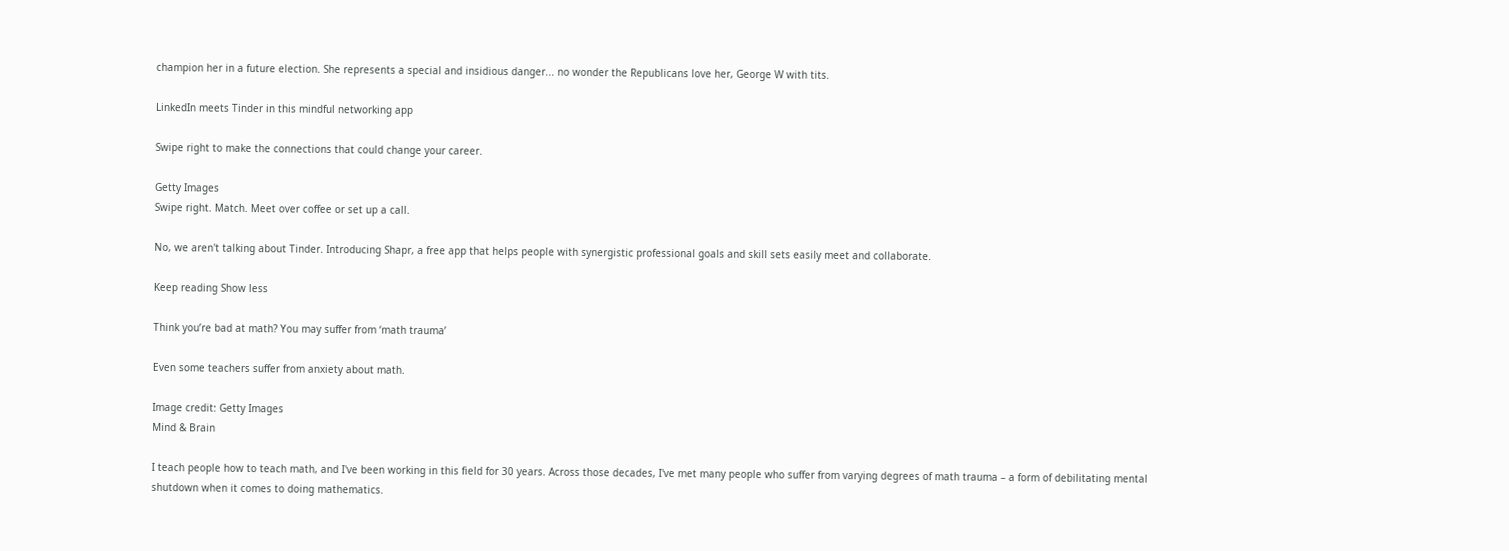champion her in a future election. She represents a special and insidious danger... no wonder the Republicans love her, George W with tits.

LinkedIn meets Tinder in this mindful networking app

Swipe right to make the connections that could change your career.

Getty Images
Swipe right. Match. Meet over coffee or set up a call.

No, we aren't talking about Tinder. Introducing Shapr, a free app that helps people with synergistic professional goals and skill sets easily meet and collaborate.

Keep reading Show less

Think you’re bad at math? You may suffer from ‘math trauma’

Even some teachers suffer from anxiety about math.

Image credit: Getty Images
Mind & Brain

I teach people how to teach math, and I've been working in this field for 30 years. Across those decades, I've met many people who suffer from varying degrees of math trauma – a form of debilitating mental shutdown when it comes to doing mathematics.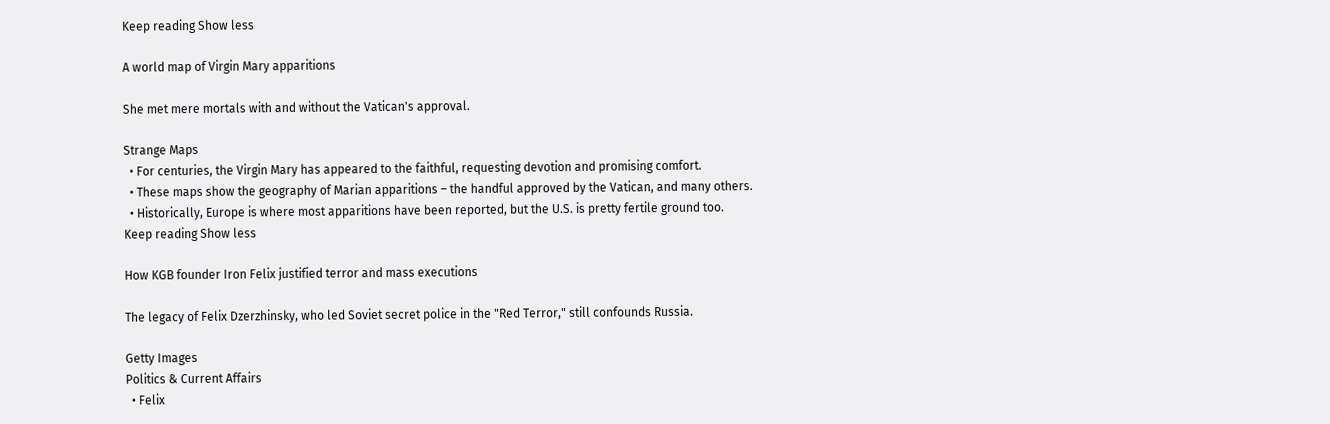Keep reading Show less

A world map of Virgin Mary apparitions

She met mere mortals with and without the Vatican's approval.

Strange Maps
  • For centuries, the Virgin Mary has appeared to the faithful, requesting devotion and promising comfort.
  • These maps show the geography of Marian apparitions – the handful approved by the Vatican, and many others.
  • Historically, Europe is where most apparitions have been reported, but the U.S. is pretty fertile ground too.
Keep reading Show less

How KGB founder Iron Felix justified terror and mass executions

The legacy of Felix Dzerzhinsky, who led Soviet secret police in the "Red Terror," still confounds Russia.

Getty Images
Politics & Current Affairs
  • Felix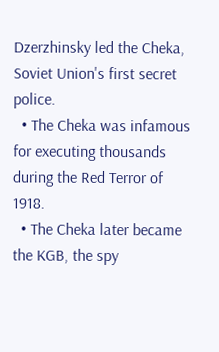Dzerzhinsky led the Cheka, Soviet Union's first secret police.
  • The Cheka was infamous for executing thousands during the Red Terror of 1918.
  • The Cheka later became the KGB, the spy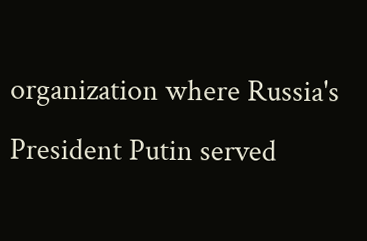organization where Russia's President Putin served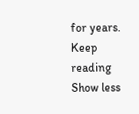for years.
Keep reading Show less